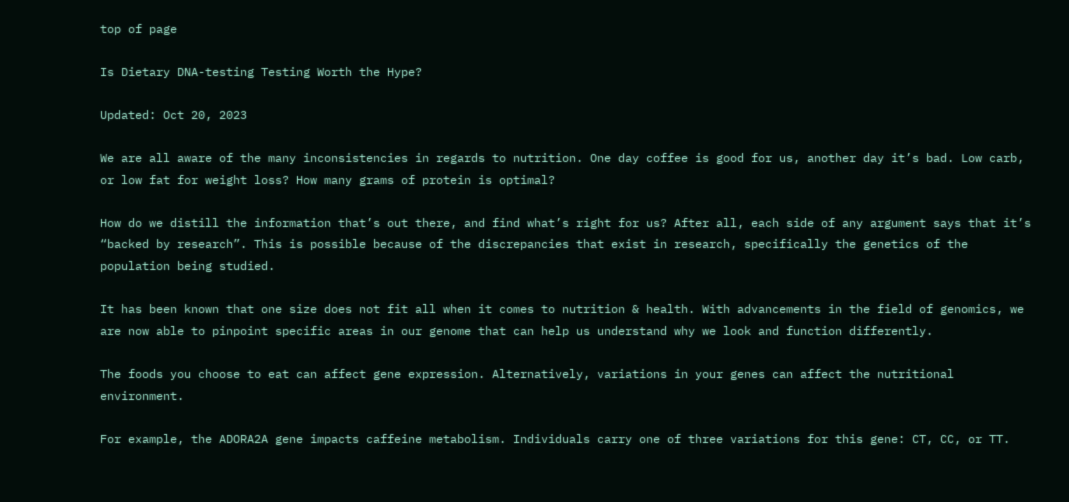top of page

Is Dietary DNA-testing Testing Worth the Hype?

Updated: Oct 20, 2023

We are all aware of the many inconsistencies in regards to nutrition. One day coffee is good for us, another day it’s bad. Low carb, or low fat for weight loss? How many grams of protein is optimal?

How do we distill the information that’s out there, and find what’s right for us? After all, each side of any argument says that it’s “backed by research”. This is possible because of the discrepancies that exist in research, specifically the genetics of the population being studied.

It has been known that one size does not fit all when it comes to nutrition & health. With advancements in the field of genomics, we are now able to pinpoint specific areas in our genome that can help us understand why we look and function differently.

The foods you choose to eat can affect gene expression. Alternatively, variations in your genes can affect the nutritional environment.

For example, the ADORA2A gene impacts caffeine metabolism. Individuals carry one of three variations for this gene: CT, CC, or TT.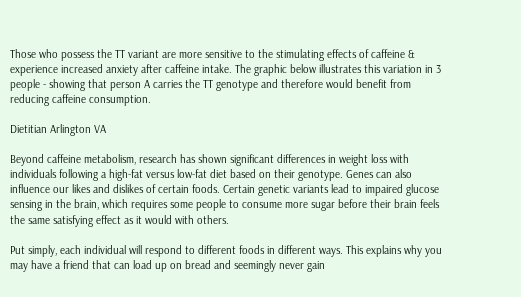Those who possess the TT variant are more sensitive to the stimulating effects of caffeine & experience increased anxiety after caffeine intake. The graphic below illustrates this variation in 3 people - showing that person A carries the TT genotype and therefore would benefit from reducing caffeine consumption.

Dietitian Arlington VA

Beyond caffeine metabolism, research has shown significant differences in weight loss with individuals following a high-fat versus low-fat diet based on their genotype. Genes can also influence our likes and dislikes of certain foods. Certain genetic variants lead to impaired glucose sensing in the brain, which requires some people to consume more sugar before their brain feels the same satisfying effect as it would with others.

Put simply, each individual will respond to different foods in different ways. This explains why you may have a friend that can load up on bread and seemingly never gain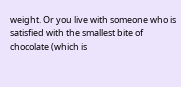weight. Or you live with someone who is satisfied with the smallest bite of chocolate (which is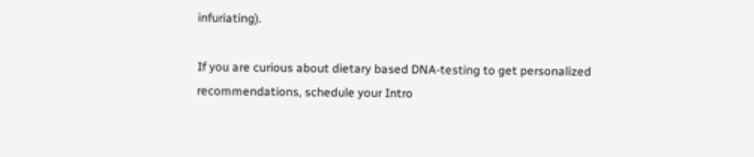infuriating).

If you are curious about dietary based DNA-testing to get personalized recommendations, schedule your Intro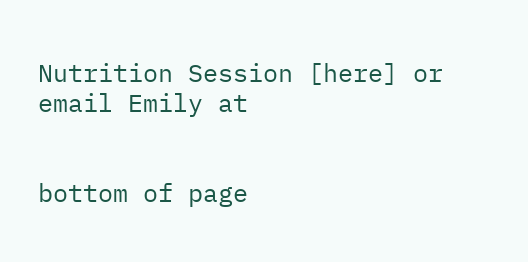Nutrition Session [here] or email Emily at


bottom of page